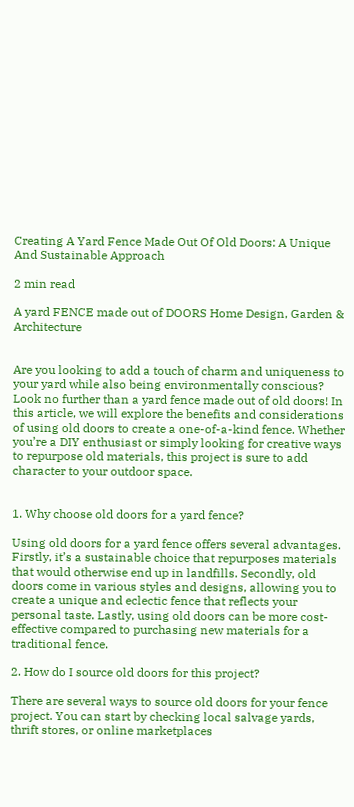Creating A Yard Fence Made Out Of Old Doors: A Unique And Sustainable Approach

2 min read

A yard FENCE made out of DOORS Home Design, Garden & Architecture


Are you looking to add a touch of charm and uniqueness to your yard while also being environmentally conscious? Look no further than a yard fence made out of old doors! In this article, we will explore the benefits and considerations of using old doors to create a one-of-a-kind fence. Whether you’re a DIY enthusiast or simply looking for creative ways to repurpose old materials, this project is sure to add character to your outdoor space.


1. Why choose old doors for a yard fence?

Using old doors for a yard fence offers several advantages. Firstly, it’s a sustainable choice that repurposes materials that would otherwise end up in landfills. Secondly, old doors come in various styles and designs, allowing you to create a unique and eclectic fence that reflects your personal taste. Lastly, using old doors can be more cost-effective compared to purchasing new materials for a traditional fence.

2. How do I source old doors for this project?

There are several ways to source old doors for your fence project. You can start by checking local salvage yards, thrift stores, or online marketplaces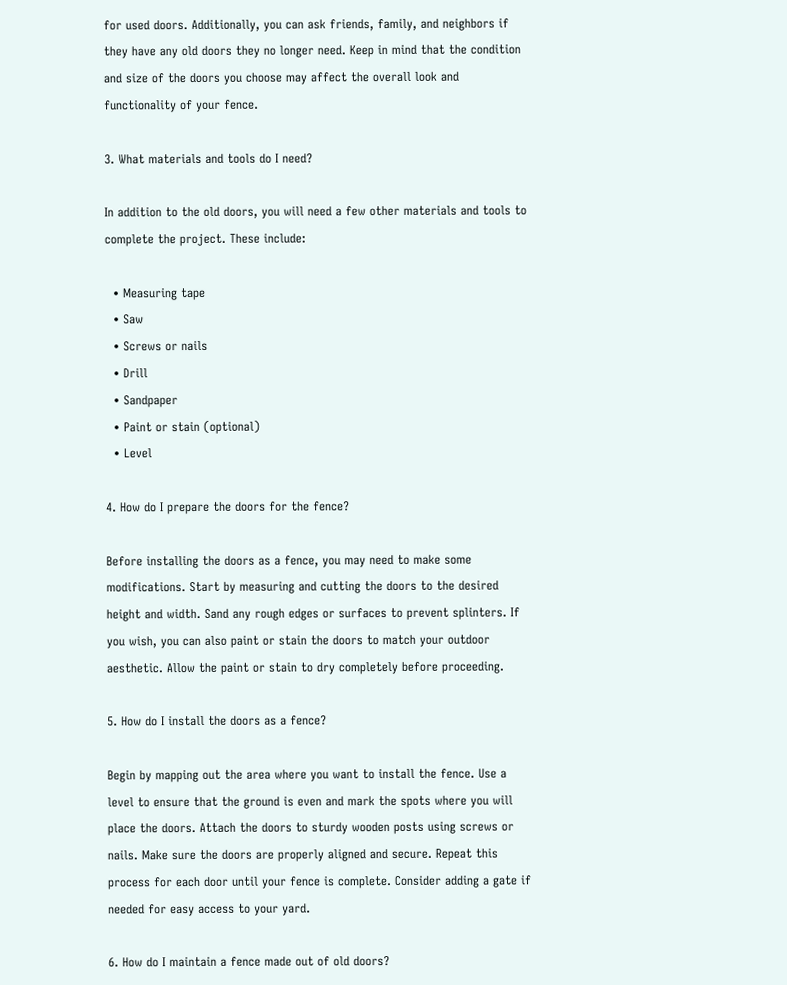for used doors. Additionally, you can ask friends, family, and neighbors if they have any old doors they no longer need. Keep in mind that the condition and size of the doors you choose may affect the overall look and functionality of your fence.

3. What materials and tools do I need?

In addition to the old doors, you will need a few other materials and tools to complete the project. These include:

  • Measuring tape
  • Saw
  • Screws or nails
  • Drill
  • Sandpaper
  • Paint or stain (optional)
  • Level

4. How do I prepare the doors for the fence?

Before installing the doors as a fence, you may need to make some modifications. Start by measuring and cutting the doors to the desired height and width. Sand any rough edges or surfaces to prevent splinters. If you wish, you can also paint or stain the doors to match your outdoor aesthetic. Allow the paint or stain to dry completely before proceeding.

5. How do I install the doors as a fence?

Begin by mapping out the area where you want to install the fence. Use a level to ensure that the ground is even and mark the spots where you will place the doors. Attach the doors to sturdy wooden posts using screws or nails. Make sure the doors are properly aligned and secure. Repeat this process for each door until your fence is complete. Consider adding a gate if needed for easy access to your yard.

6. How do I maintain a fence made out of old doors?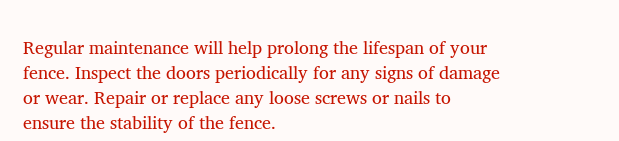Regular maintenance will help prolong the lifespan of your fence. Inspect the doors periodically for any signs of damage or wear. Repair or replace any loose screws or nails to ensure the stability of the fence.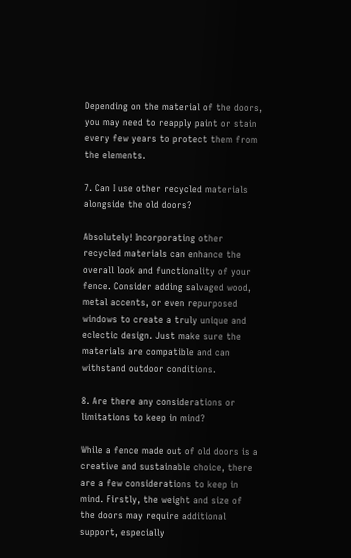Depending on the material of the doors, you may need to reapply paint or stain every few years to protect them from the elements.

7. Can I use other recycled materials alongside the old doors?

Absolutely! Incorporating other recycled materials can enhance the overall look and functionality of your fence. Consider adding salvaged wood, metal accents, or even repurposed windows to create a truly unique and eclectic design. Just make sure the materials are compatible and can withstand outdoor conditions.

8. Are there any considerations or limitations to keep in mind?

While a fence made out of old doors is a creative and sustainable choice, there are a few considerations to keep in mind. Firstly, the weight and size of the doors may require additional support, especially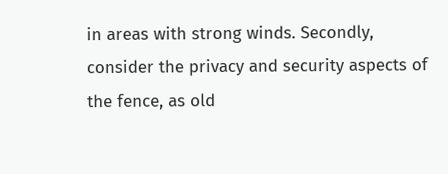in areas with strong winds. Secondly, consider the privacy and security aspects of the fence, as old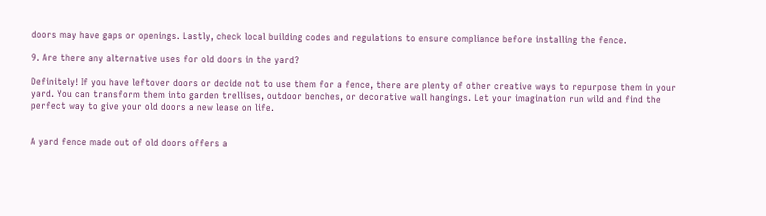doors may have gaps or openings. Lastly, check local building codes and regulations to ensure compliance before installing the fence.

9. Are there any alternative uses for old doors in the yard?

Definitely! If you have leftover doors or decide not to use them for a fence, there are plenty of other creative ways to repurpose them in your yard. You can transform them into garden trellises, outdoor benches, or decorative wall hangings. Let your imagination run wild and find the perfect way to give your old doors a new lease on life.


A yard fence made out of old doors offers a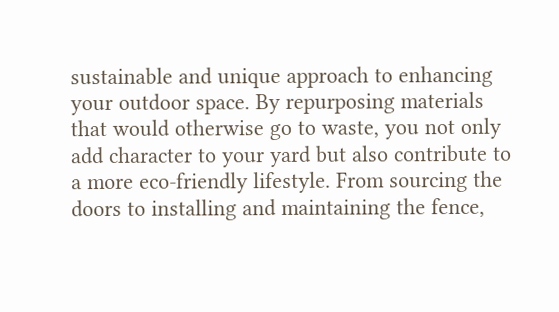sustainable and unique approach to enhancing your outdoor space. By repurposing materials that would otherwise go to waste, you not only add character to your yard but also contribute to a more eco-friendly lifestyle. From sourcing the doors to installing and maintaining the fence,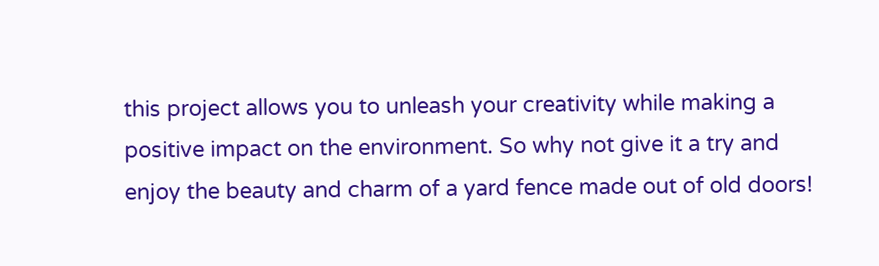this project allows you to unleash your creativity while making a positive impact on the environment. So why not give it a try and enjoy the beauty and charm of a yard fence made out of old doors!